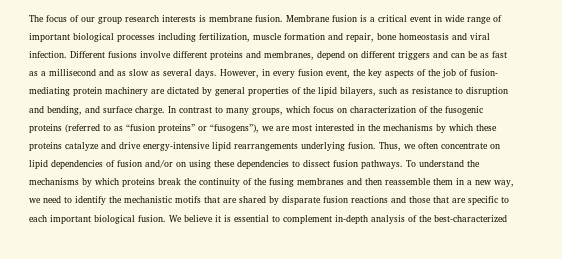The focus of our group research interests is membrane fusion. Membrane fusion is a critical event in wide range of important biological processes including fertilization, muscle formation and repair, bone homeostasis and viral infection. Different fusions involve different proteins and membranes, depend on different triggers and can be as fast as a millisecond and as slow as several days. However, in every fusion event, the key aspects of the job of fusion-mediating protein machinery are dictated by general properties of the lipid bilayers, such as resistance to disruption and bending, and surface charge. In contrast to many groups, which focus on characterization of the fusogenic proteins (referred to as “fusion proteins” or “fusogens”), we are most interested in the mechanisms by which these proteins catalyze and drive energy-intensive lipid rearrangements underlying fusion. Thus, we often concentrate on lipid dependencies of fusion and/or on using these dependencies to dissect fusion pathways. To understand the mechanisms by which proteins break the continuity of the fusing membranes and then reassemble them in a new way, we need to identify the mechanistic motifs that are shared by disparate fusion reactions and those that are specific to each important biological fusion. We believe it is essential to complement in-depth analysis of the best-characterized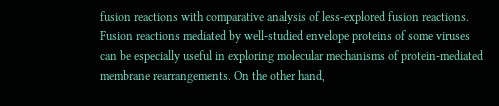fusion reactions with comparative analysis of less-explored fusion reactions. Fusion reactions mediated by well-studied envelope proteins of some viruses can be especially useful in exploring molecular mechanisms of protein-mediated membrane rearrangements. On the other hand,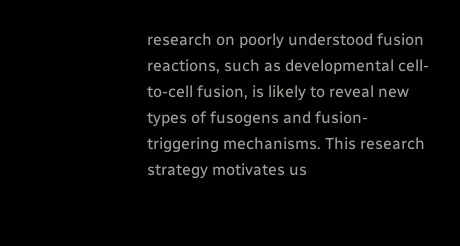research on poorly understood fusion reactions, such as developmental cell-to-cell fusion, is likely to reveal new types of fusogens and fusion-triggering mechanisms. This research strategy motivates us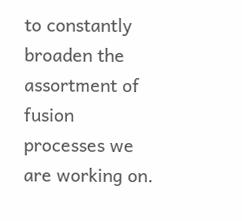to constantly broaden the assortment of fusion processes we are working on.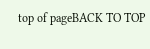top of pageBACK TO TOP